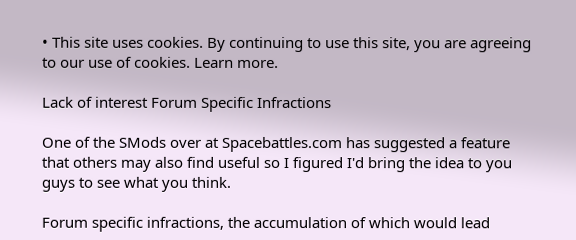• This site uses cookies. By continuing to use this site, you are agreeing to our use of cookies. Learn more.

Lack of interest Forum Specific Infractions

One of the SMods over at Spacebattles.com has suggested a feature that others may also find useful so I figured I'd bring the idea to you guys to see what you think.

Forum specific infractions, the accumulation of which would lead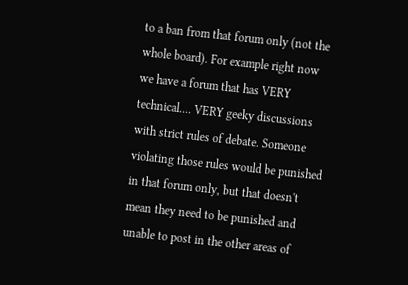to a ban from that forum only (not the whole board). For example right now we have a forum that has VERY technical.... VERY geeky discussions with strict rules of debate. Someone violating those rules would be punished in that forum only, but that doesn't mean they need to be punished and unable to post in the other areas of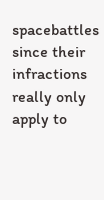spacebattles since their infractions really only apply to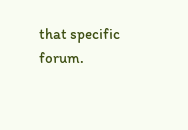that specific forum.